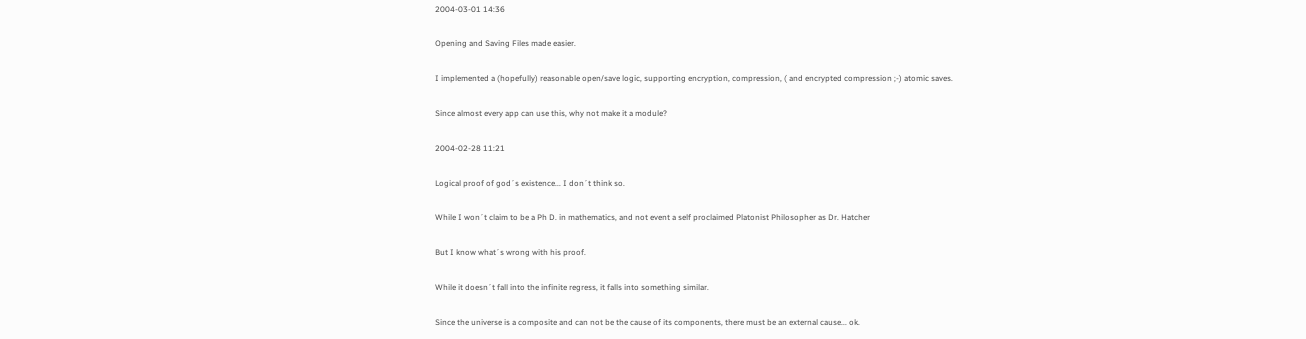2004-03-01 14:36

Opening and Saving Files made easier.

I implemented a (hopefully) reasonable open/save logic, supporting encryption, compression, ( and encrypted compression ;-) atomic saves.

Since almost every app can use this, why not make it a module?

2004-02-28 11:21

Logical proof of god´s existence... I don´t think so.

While I won´t claim to be a Ph D. in mathematics, and not event a self proclaimed Platonist Philosopher as Dr. Hatcher

But I know what´s wrong with his proof.

While it doesn´t fall into the infinite regress, it falls into something similar.

Since the universe is a composite and can not be the cause of its components, there must be an external cause... ok.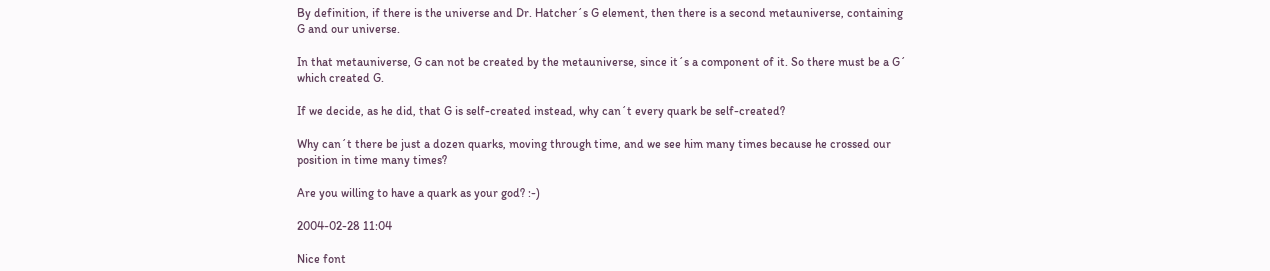By definition, if there is the universe and Dr. Hatcher´s G element, then there is a second metauniverse, containing G and our universe.

In that metauniverse, G can not be created by the metauniverse, since it´s a component of it. So there must be a G´ which created G.

If we decide, as he did, that G is self-created instead, why can´t every quark be self-created?

Why can´t there be just a dozen quarks, moving through time, and we see him many times because he crossed our position in time many times?

Are you willing to have a quark as your god? :-)

2004-02-28 11:04

Nice font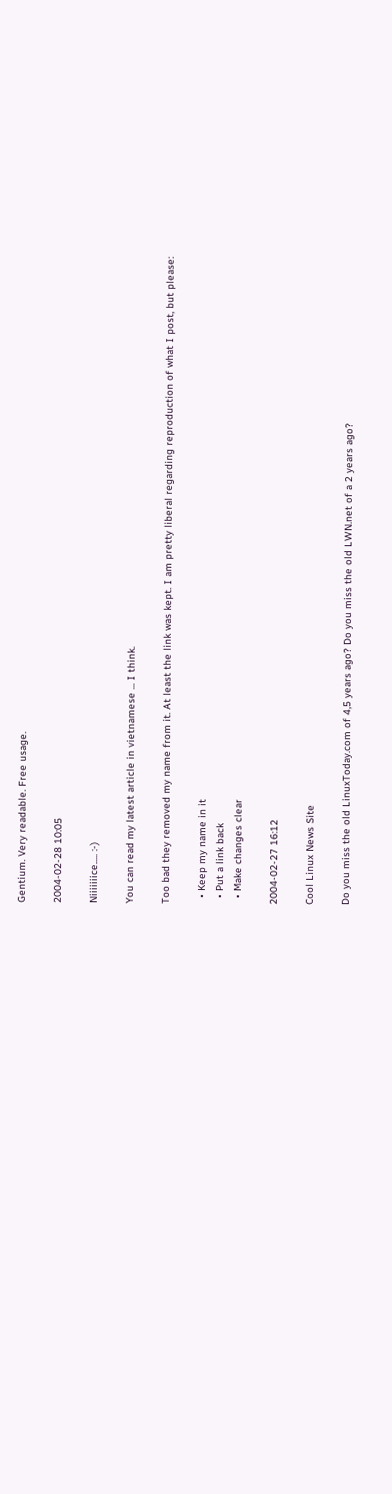Gentium. Very readable. Free usage.

2004-02-28 10:05

Niiiiiiice..... :-)

You can read my latest article in vietnamese ... I think.

Too bad they removed my name from it. At least the link was kept. I am pretty liberal regarding reproduction of what I post, but please:

  • Keep my name in it
  • Put a link back
  • Make changes clear

2004-02-27 16:12

Cool Linux News Site

Do you miss the old LinuxToday.com of 4,5 years ago? Do you miss the old LWN.net of a 2 years ago?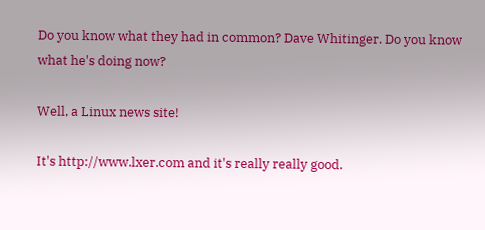Do you know what they had in common? Dave Whitinger. Do you know what he's doing now?

Well, a Linux news site!

It's http://www.lxer.com and it's really really good.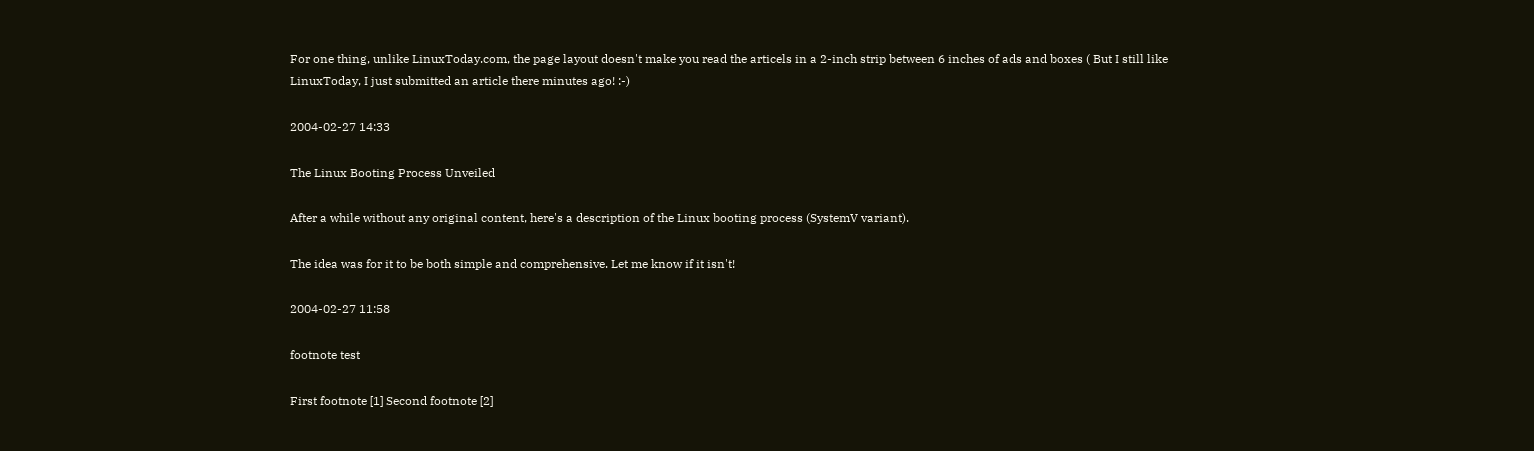For one thing, unlike LinuxToday.com, the page layout doesn't make you read the articels in a 2-inch strip between 6 inches of ads and boxes ( But I still like LinuxToday, I just submitted an article there minutes ago! :-)

2004-02-27 14:33

The Linux Booting Process Unveiled

After a while without any original content, here's a description of the Linux booting process (SystemV variant).

The idea was for it to be both simple and comprehensive. Let me know if it isn't!

2004-02-27 11:58

footnote test

First footnote [1] Second footnote [2]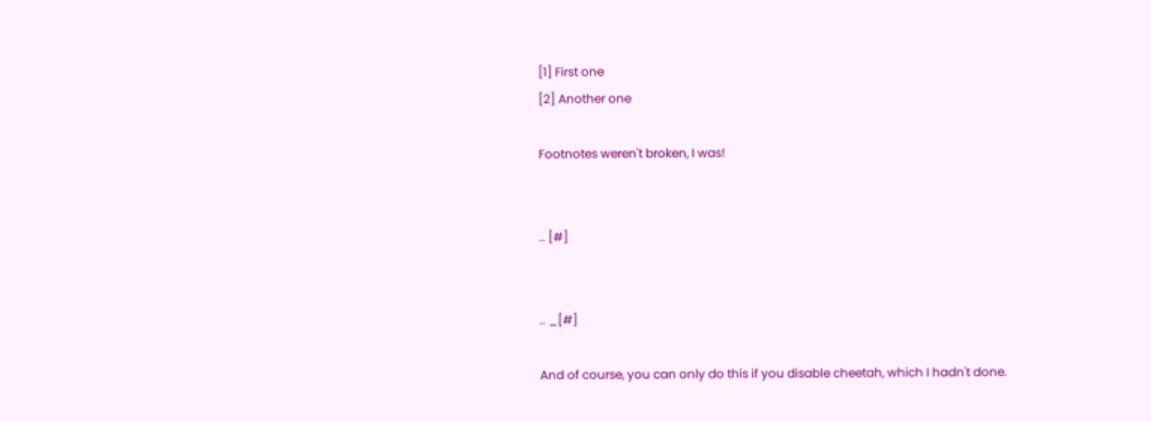[1] First one
[2] Another one

Footnotes weren't broken, I was!


.. [#]


.. _[#]

And of course, you can only do this if you disable cheetah, which I hadn't done.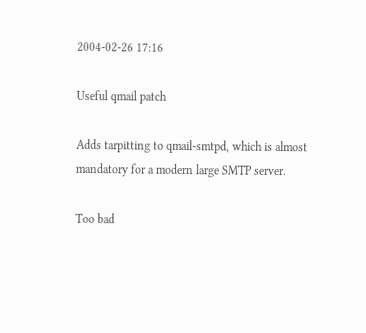2004-02-26 17:16

Useful qmail patch

Adds tarpitting to qmail-smtpd, which is almost mandatory for a modern large SMTP server.

Too bad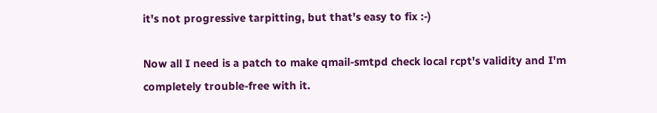it's not progressive tarpitting, but that's easy to fix :-)

Now all I need is a patch to make qmail-smtpd check local rcpt's validity and I'm completely trouble-free with it.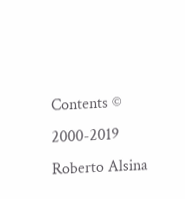Contents © 2000-2019 Roberto Alsina